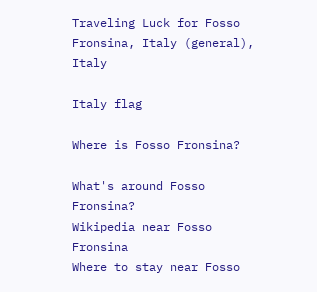Traveling Luck for Fosso Fronsina, Italy (general), Italy

Italy flag

Where is Fosso Fronsina?

What's around Fosso Fronsina?
Wikipedia near Fosso Fronsina
Where to stay near Fosso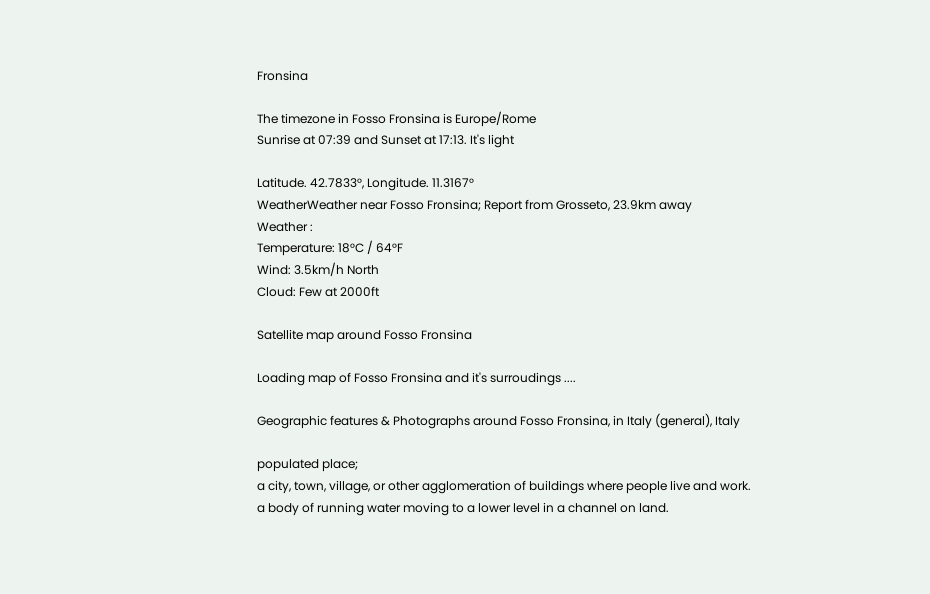Fronsina

The timezone in Fosso Fronsina is Europe/Rome
Sunrise at 07:39 and Sunset at 17:13. It's light

Latitude. 42.7833°, Longitude. 11.3167°
WeatherWeather near Fosso Fronsina; Report from Grosseto, 23.9km away
Weather :
Temperature: 18°C / 64°F
Wind: 3.5km/h North
Cloud: Few at 2000ft

Satellite map around Fosso Fronsina

Loading map of Fosso Fronsina and it's surroudings ....

Geographic features & Photographs around Fosso Fronsina, in Italy (general), Italy

populated place;
a city, town, village, or other agglomeration of buildings where people live and work.
a body of running water moving to a lower level in a channel on land.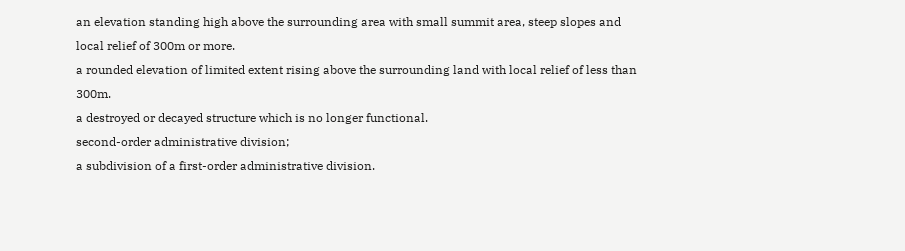an elevation standing high above the surrounding area with small summit area, steep slopes and local relief of 300m or more.
a rounded elevation of limited extent rising above the surrounding land with local relief of less than 300m.
a destroyed or decayed structure which is no longer functional.
second-order administrative division;
a subdivision of a first-order administrative division.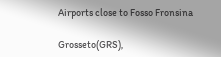Airports close to Fosso Fronsina

Grosseto(GRS),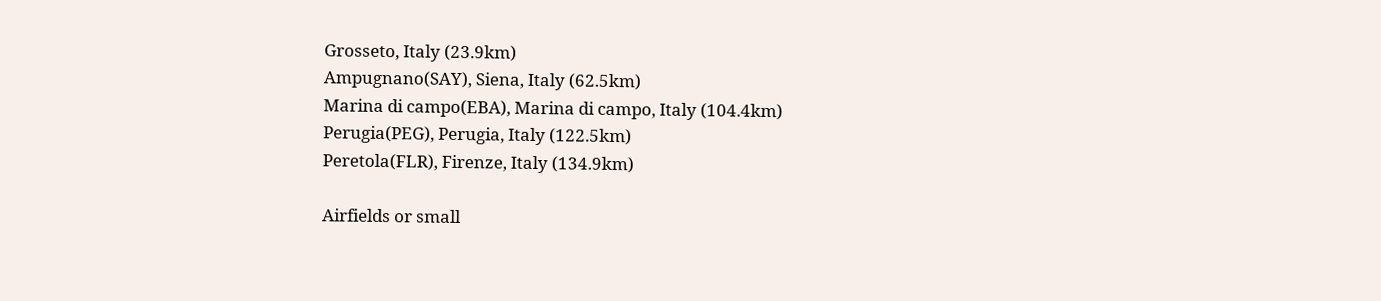Grosseto, Italy (23.9km)
Ampugnano(SAY), Siena, Italy (62.5km)
Marina di campo(EBA), Marina di campo, Italy (104.4km)
Perugia(PEG), Perugia, Italy (122.5km)
Peretola(FLR), Firenze, Italy (134.9km)

Airfields or small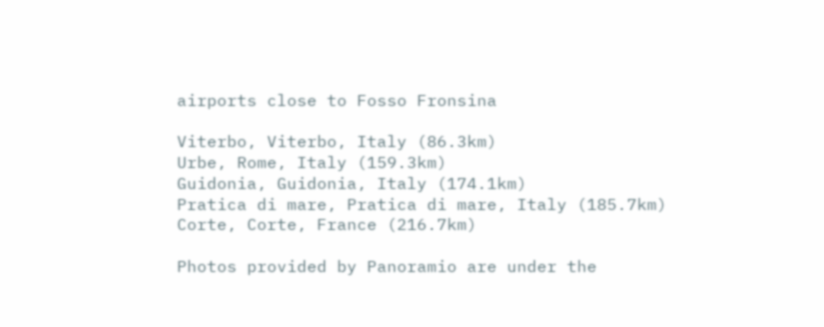airports close to Fosso Fronsina

Viterbo, Viterbo, Italy (86.3km)
Urbe, Rome, Italy (159.3km)
Guidonia, Guidonia, Italy (174.1km)
Pratica di mare, Pratica di mare, Italy (185.7km)
Corte, Corte, France (216.7km)

Photos provided by Panoramio are under the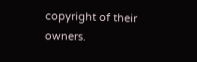copyright of their owners.